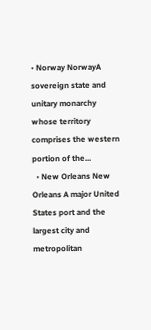• Norway NorwayA sovereign state and unitary monarchy whose territory comprises the western portion of the...
  • New Orleans New Orleans A major United States port and the largest city and metropolitan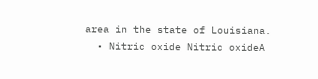area in the state of Louisiana.
  • Nitric oxide Nitric oxideA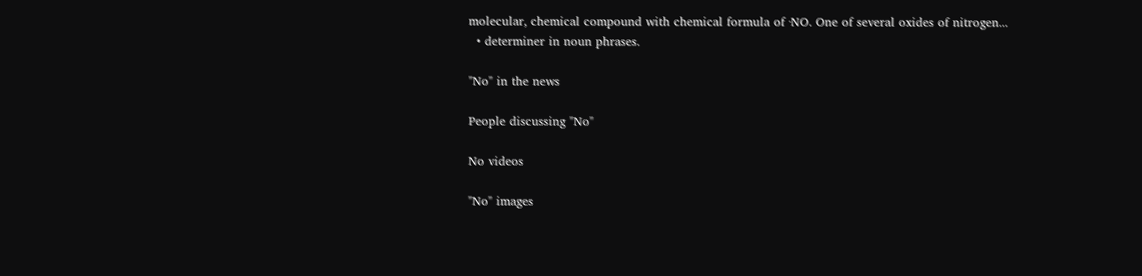molecular, chemical compound with chemical formula of ·NO. One of several oxides of nitrogen...
  • determiner in noun phrases.

"No" in the news

People discussing "No"

No videos

"No" images